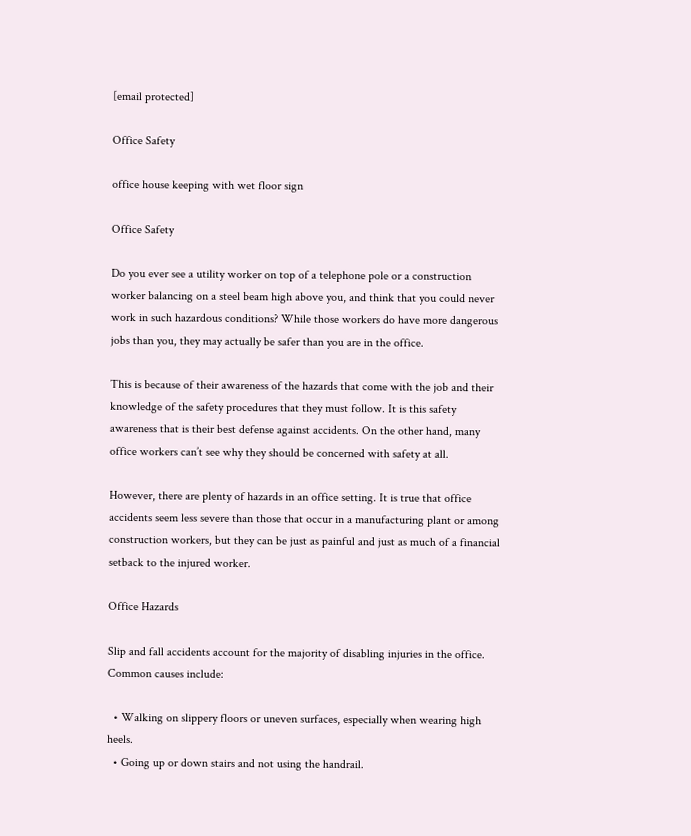[email protected]

Office Safety

office house keeping with wet floor sign

Office Safety

Do you ever see a utility worker on top of a telephone pole or a construction worker balancing on a steel beam high above you, and think that you could never work in such hazardous conditions? While those workers do have more dangerous jobs than you, they may actually be safer than you are in the office.

This is because of their awareness of the hazards that come with the job and their knowledge of the safety procedures that they must follow. It is this safety awareness that is their best defense against accidents. On the other hand, many office workers can’t see why they should be concerned with safety at all.

However, there are plenty of hazards in an office setting. It is true that office accidents seem less severe than those that occur in a manufacturing plant or among construction workers, but they can be just as painful and just as much of a financial setback to the injured worker.

Office Hazards

Slip and fall accidents account for the majority of disabling injuries in the office. Common causes include:

  • Walking on slippery floors or uneven surfaces, especially when wearing high heels.
  • Going up or down stairs and not using the handrail.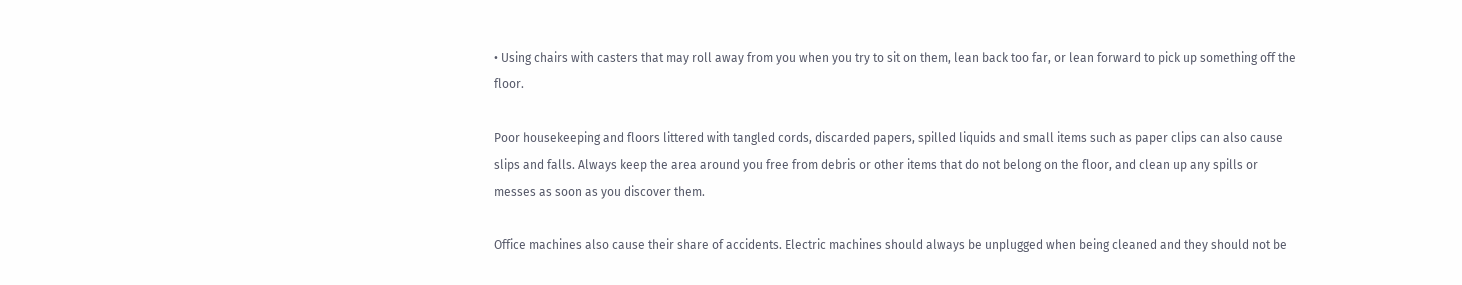• Using chairs with casters that may roll away from you when you try to sit on them, lean back too far, or lean forward to pick up something off the floor.

Poor housekeeping and floors littered with tangled cords, discarded papers, spilled liquids and small items such as paper clips can also cause slips and falls. Always keep the area around you free from debris or other items that do not belong on the floor, and clean up any spills or messes as soon as you discover them.

Office machines also cause their share of accidents. Electric machines should always be unplugged when being cleaned and they should not be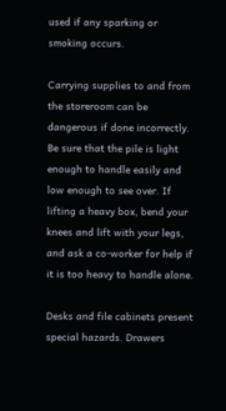used if any sparking or smoking occurs.

Carrying supplies to and from the storeroom can be dangerous if done incorrectly. Be sure that the pile is light enough to handle easily and low enough to see over. If lifting a heavy box, bend your knees and lift with your legs, and ask a co-worker for help if it is too heavy to handle alone.

Desks and file cabinets present special hazards. Drawers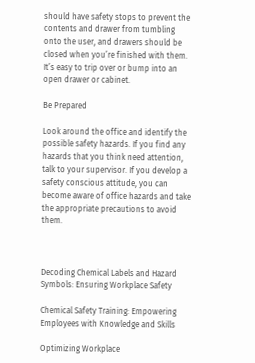should have safety stops to prevent the contents and drawer from tumbling onto the user, and drawers should be closed when you’re finished with them. It’s easy to trip over or bump into an open drawer or cabinet.

Be Prepared

Look around the office and identify the possible safety hazards. If you find any hazards that you think need attention, talk to your supervisor. If you develop a safety conscious attitude, you can become aware of office hazards and take the appropriate precautions to avoid them.



Decoding Chemical Labels and Hazard Symbols: Ensuring Workplace Safety

Chemical Safety Training: Empowering Employees with Knowledge and Skills

Optimizing Workplace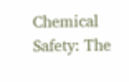Chemical Safety: The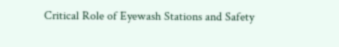Critical Role of Eyewash Stations and Safety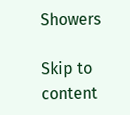Showers

Skip to content